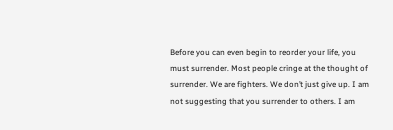Before you can even begin to reorder your life, you must surrender. Most people cringe at the thought of surrender. We are fighters. We don’t just give up. I am not suggesting that you surrender to others. I am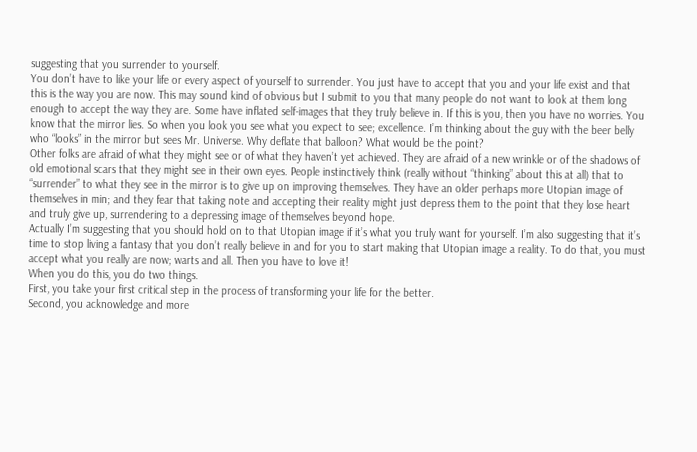suggesting that you surrender to yourself.
You don’t have to like your life or every aspect of yourself to surrender. You just have to accept that you and your life exist and that this is the way you are now. This may sound kind of obvious but I submit to you that many people do not want to look at them long enough to accept the way they are. Some have inflated self-images that they truly believe in. If this is you, then you have no worries. You know that the mirror lies. So when you look you see what you expect to see; excellence. I’m thinking about the guy with the beer belly who “looks” in the mirror but sees Mr. Universe. Why deflate that balloon? What would be the point?
Other folks are afraid of what they might see or of what they haven’t yet achieved. They are afraid of a new wrinkle or of the shadows of old emotional scars that they might see in their own eyes. People instinctively think (really without “thinking” about this at all) that to “surrender” to what they see in the mirror is to give up on improving themselves. They have an older perhaps more Utopian image of themselves in min; and they fear that taking note and accepting their reality might just depress them to the point that they lose heart and truly give up, surrendering to a depressing image of themselves beyond hope.
Actually I’m suggesting that you should hold on to that Utopian image if it’s what you truly want for yourself. I’m also suggesting that it’s time to stop living a fantasy that you don’t really believe in and for you to start making that Utopian image a reality. To do that, you must accept what you really are now; warts and all. Then you have to love it!
When you do this, you do two things.
First, you take your first critical step in the process of transforming your life for the better.
Second, you acknowledge and more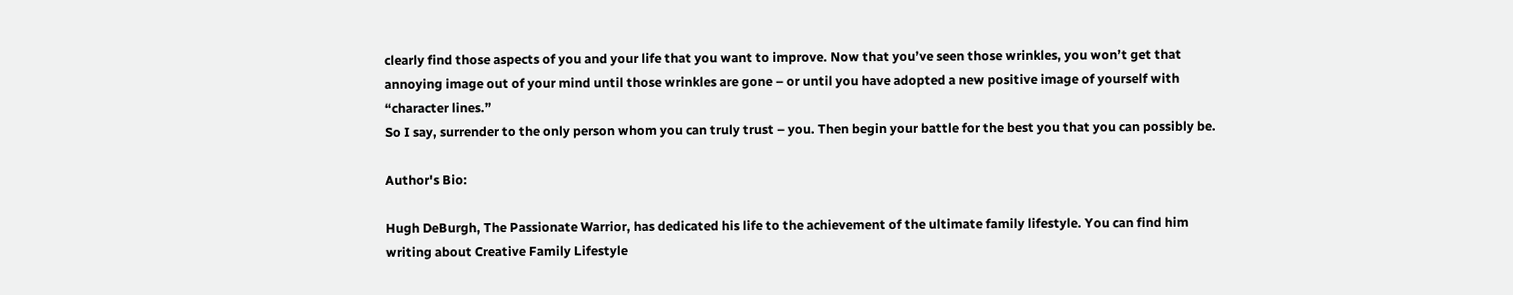clearly find those aspects of you and your life that you want to improve. Now that you’ve seen those wrinkles, you won’t get that annoying image out of your mind until those wrinkles are gone – or until you have adopted a new positive image of yourself with “character lines.”
So I say, surrender to the only person whom you can truly trust – you. Then begin your battle for the best you that you can possibly be.

Author's Bio:

Hugh DeBurgh, The Passionate Warrior, has dedicated his life to the achievement of the ultimate family lifestyle. You can find him writing about Creative Family Lifestyle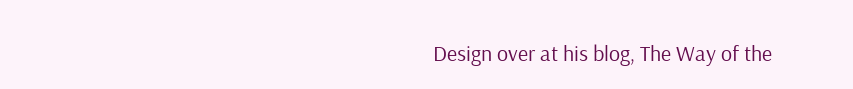Design over at his blog, The Way of the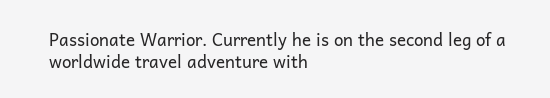Passionate Warrior. Currently he is on the second leg of a worldwide travel adventure with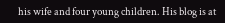his wife and four young children. His blog is at